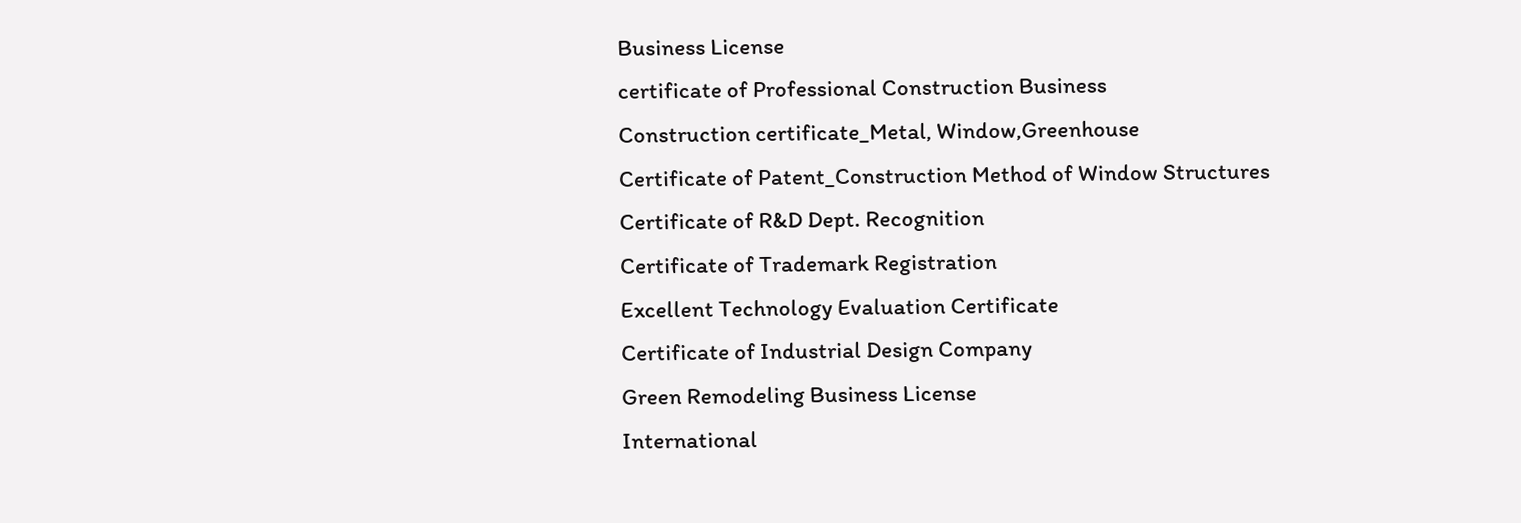Business License
certificate of Professional Construction Business
Construction certificate_Metal, Window,Greenhouse
Certificate of Patent_Construction Method of Window Structures
Certificate of R&D Dept. Recognition
Certificate of Trademark Registration
Excellent Technology Evaluation Certificate
Certificate of Industrial Design Company
Green Remodeling Business License
International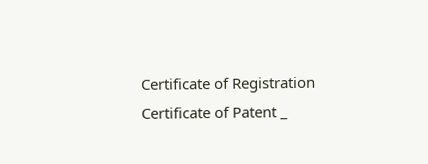Certificate of Registration
Certificate of Patent _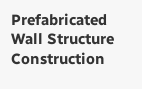Prefabricated Wall Structure
Construction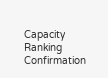Capacity Ranking Confirmation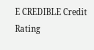E CREDIBLE Credit Rating